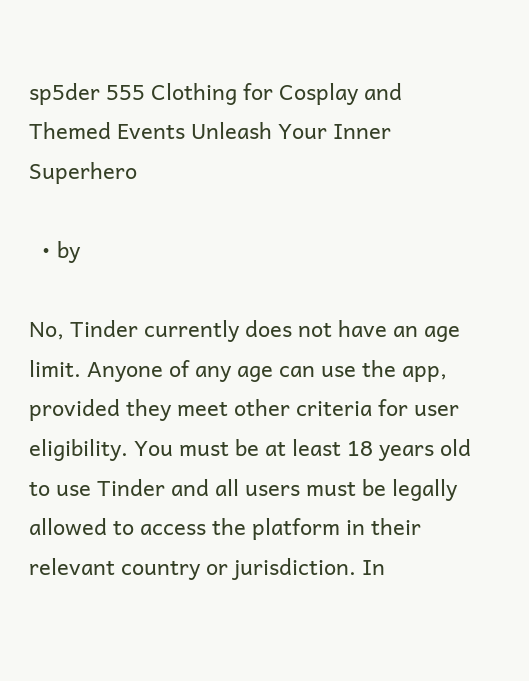sp5der 555 Clothing for Cosplay and Themed Events Unleash Your Inner Superhero

  • by

No, Tinder currently does not have an age limit. Anyone of any age can use the app, provided they meet other criteria for user eligibility. You must be at least 18 years old to use Tinder and all users must be legally allowed to access the platform in their relevant country or jurisdiction. In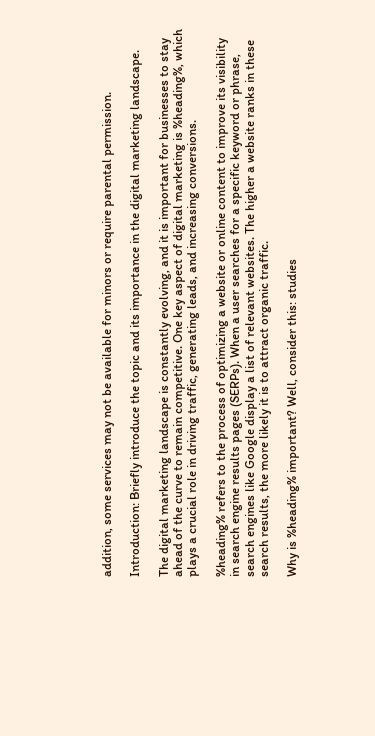addition, some services may not be available for minors or require parental permission.

Introduction: Briefly introduce the topic and its importance in the digital marketing landscape.

The digital marketing landscape is constantly evolving, and it is important for businesses to stay ahead of the curve to remain competitive. One key aspect of digital marketing is %heading%, which plays a crucial role in driving traffic, generating leads, and increasing conversions.

%heading% refers to the process of optimizing a website or online content to improve its visibility in search engine results pages (SERPs). When a user searches for a specific keyword or phrase, search engines like Google display a list of relevant websites. The higher a website ranks in these search results, the more likely it is to attract organic traffic.

Why is %heading% important? Well, consider this: studies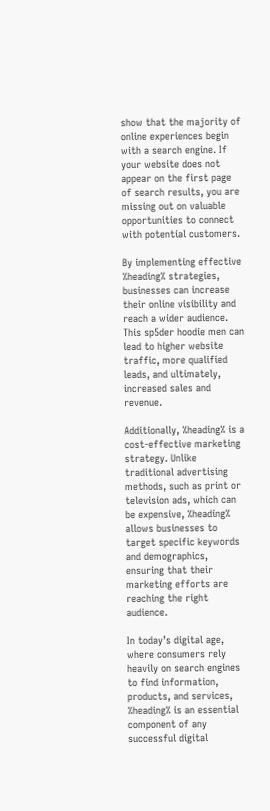show that the majority of online experiences begin with a search engine. If your website does not appear on the first page of search results, you are missing out on valuable opportunities to connect with potential customers.

By implementing effective %heading% strategies, businesses can increase their online visibility and reach a wider audience. This sp5der hoodie men can lead to higher website traffic, more qualified leads, and ultimately, increased sales and revenue.

Additionally, %heading% is a cost-effective marketing strategy. Unlike traditional advertising methods, such as print or television ads, which can be expensive, %heading% allows businesses to target specific keywords and demographics, ensuring that their marketing efforts are reaching the right audience.

In today’s digital age, where consumers rely heavily on search engines to find information, products, and services, %heading% is an essential component of any successful digital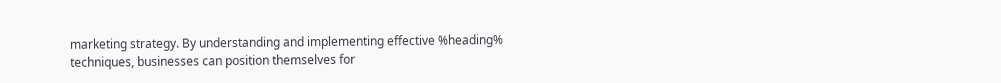marketing strategy. By understanding and implementing effective %heading% techniques, businesses can position themselves for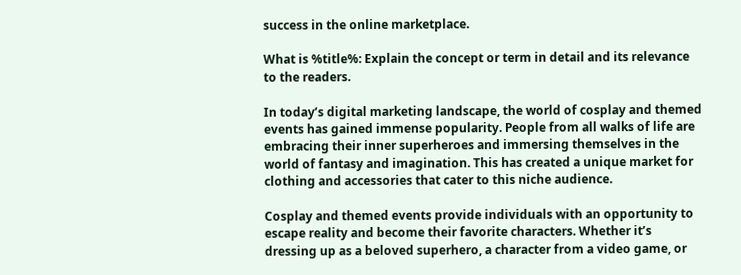success in the online marketplace.

What is %title%: Explain the concept or term in detail and its relevance to the readers.

In today’s digital marketing landscape, the world of cosplay and themed events has gained immense popularity. People from all walks of life are embracing their inner superheroes and immersing themselves in the world of fantasy and imagination. This has created a unique market for clothing and accessories that cater to this niche audience.

Cosplay and themed events provide individuals with an opportunity to escape reality and become their favorite characters. Whether it’s dressing up as a beloved superhero, a character from a video game, or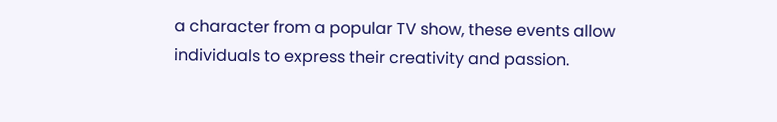a character from a popular TV show, these events allow individuals to express their creativity and passion.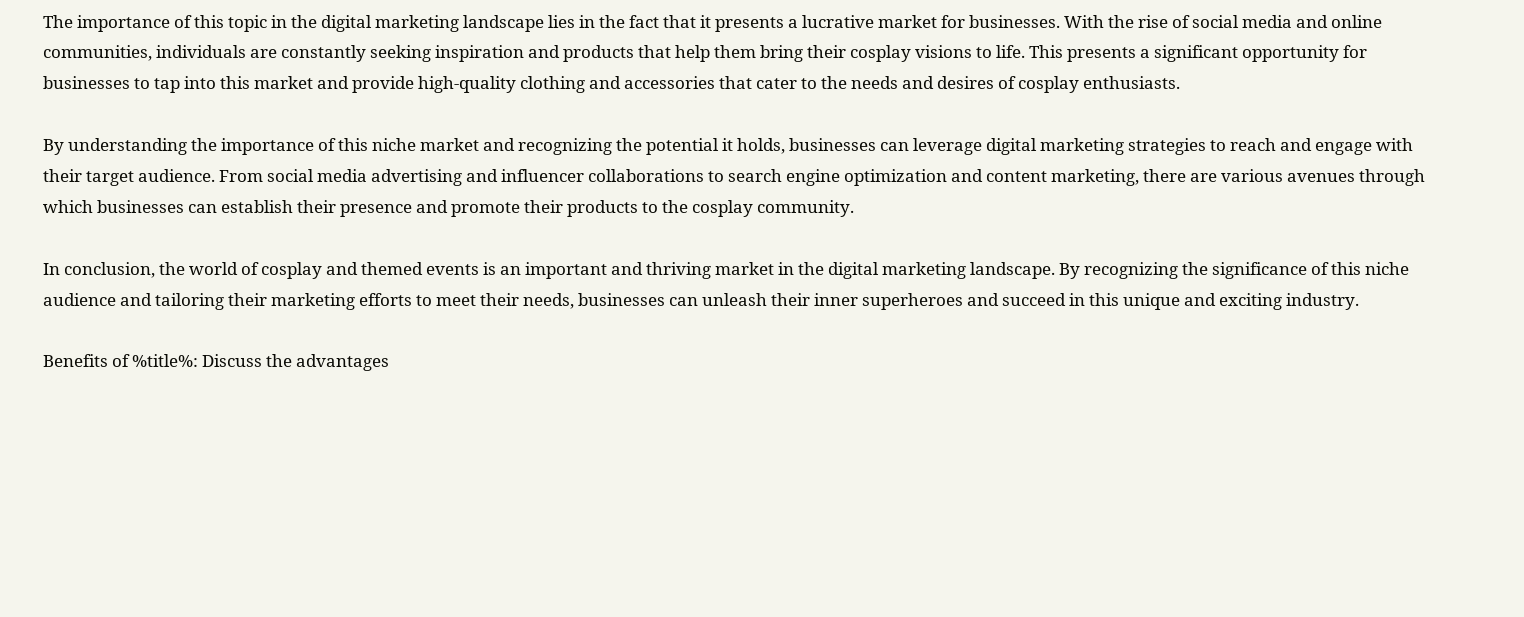The importance of this topic in the digital marketing landscape lies in the fact that it presents a lucrative market for businesses. With the rise of social media and online communities, individuals are constantly seeking inspiration and products that help them bring their cosplay visions to life. This presents a significant opportunity for businesses to tap into this market and provide high-quality clothing and accessories that cater to the needs and desires of cosplay enthusiasts.

By understanding the importance of this niche market and recognizing the potential it holds, businesses can leverage digital marketing strategies to reach and engage with their target audience. From social media advertising and influencer collaborations to search engine optimization and content marketing, there are various avenues through which businesses can establish their presence and promote their products to the cosplay community.

In conclusion, the world of cosplay and themed events is an important and thriving market in the digital marketing landscape. By recognizing the significance of this niche audience and tailoring their marketing efforts to meet their needs, businesses can unleash their inner superheroes and succeed in this unique and exciting industry.

Benefits of %title%: Discuss the advantages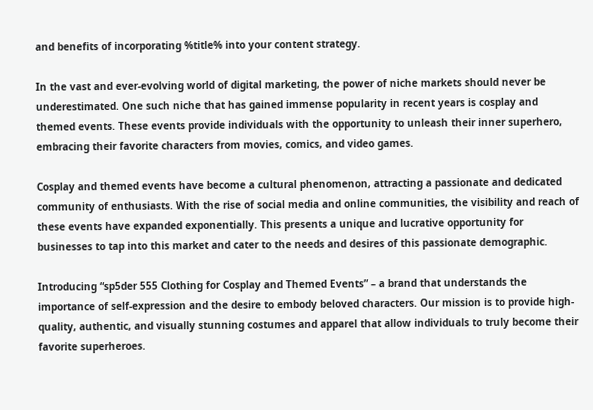and benefits of incorporating %title% into your content strategy.

In the vast and ever-evolving world of digital marketing, the power of niche markets should never be underestimated. One such niche that has gained immense popularity in recent years is cosplay and themed events. These events provide individuals with the opportunity to unleash their inner superhero, embracing their favorite characters from movies, comics, and video games.

Cosplay and themed events have become a cultural phenomenon, attracting a passionate and dedicated community of enthusiasts. With the rise of social media and online communities, the visibility and reach of these events have expanded exponentially. This presents a unique and lucrative opportunity for businesses to tap into this market and cater to the needs and desires of this passionate demographic.

Introducing “sp5der 555 Clothing for Cosplay and Themed Events” – a brand that understands the importance of self-expression and the desire to embody beloved characters. Our mission is to provide high-quality, authentic, and visually stunning costumes and apparel that allow individuals to truly become their favorite superheroes.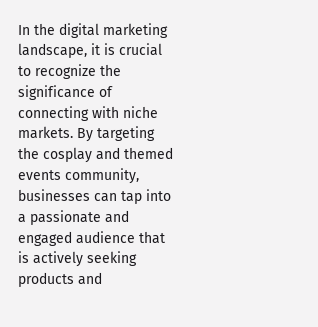In the digital marketing landscape, it is crucial to recognize the significance of connecting with niche markets. By targeting the cosplay and themed events community, businesses can tap into a passionate and engaged audience that is actively seeking products and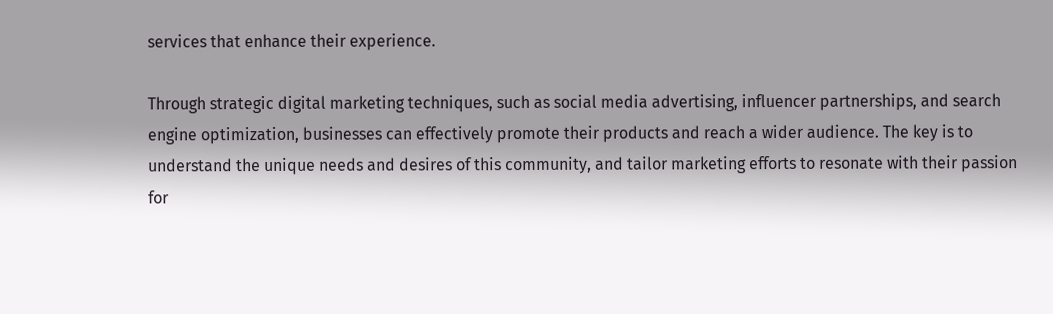services that enhance their experience.

Through strategic digital marketing techniques, such as social media advertising, influencer partnerships, and search engine optimization, businesses can effectively promote their products and reach a wider audience. The key is to understand the unique needs and desires of this community, and tailor marketing efforts to resonate with their passion for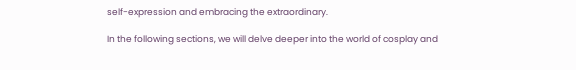self-expression and embracing the extraordinary.

In the following sections, we will delve deeper into the world of cosplay and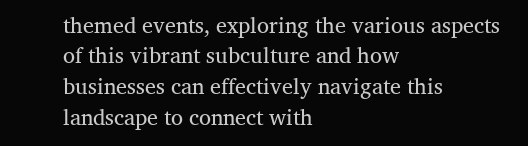themed events, exploring the various aspects of this vibrant subculture and how businesses can effectively navigate this landscape to connect with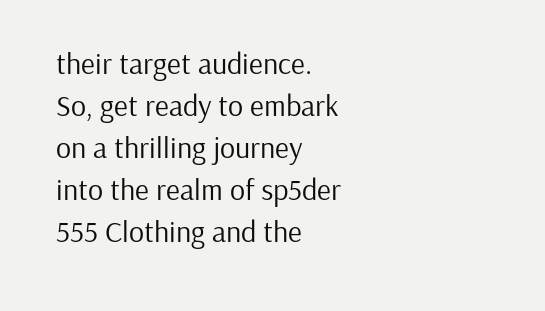their target audience. So, get ready to embark on a thrilling journey into the realm of sp5der 555 Clothing and the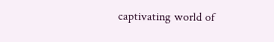captivating world of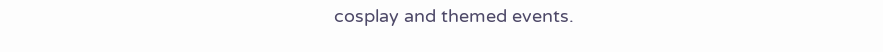cosplay and themed events.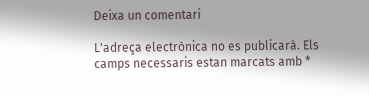Deixa un comentari

L'adreça electrònica no es publicarà. Els camps necessaris estan marcats amb *